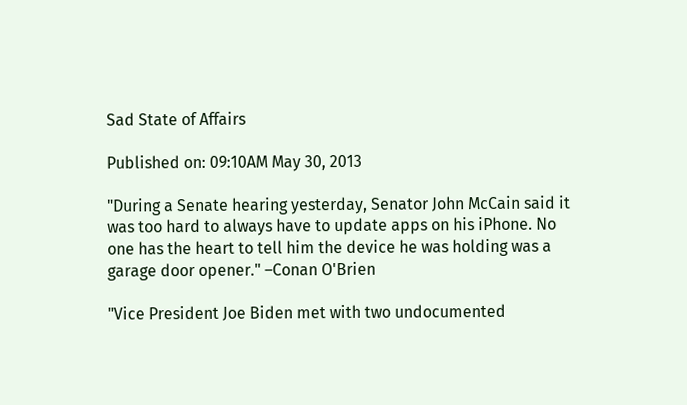Sad State of Affairs

Published on: 09:10AM May 30, 2013

"During a Senate hearing yesterday, Senator John McCain said it was too hard to always have to update apps on his iPhone. No one has the heart to tell him the device he was holding was a garage door opener." –Conan O'Brien

"Vice President Joe Biden met with two undocumented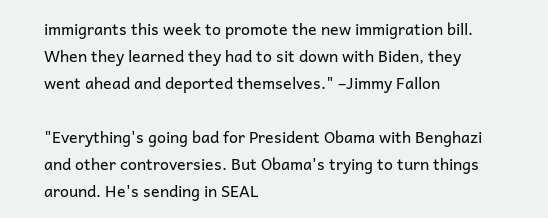immigrants this week to promote the new immigration bill. When they learned they had to sit down with Biden, they went ahead and deported themselves." –Jimmy Fallon

"Everything's going bad for President Obama with Benghazi and other controversies. But Obama's trying to turn things around. He's sending in SEAL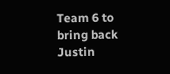Team 6 to bring back Justin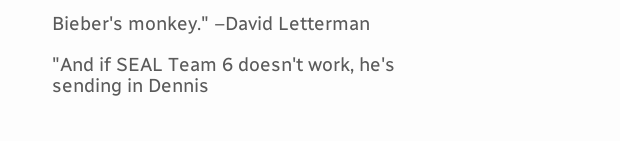Bieber's monkey." –David Letterman

"And if SEAL Team 6 doesn't work, he's sending in Dennis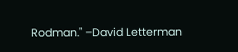Rodman." –David Letterman